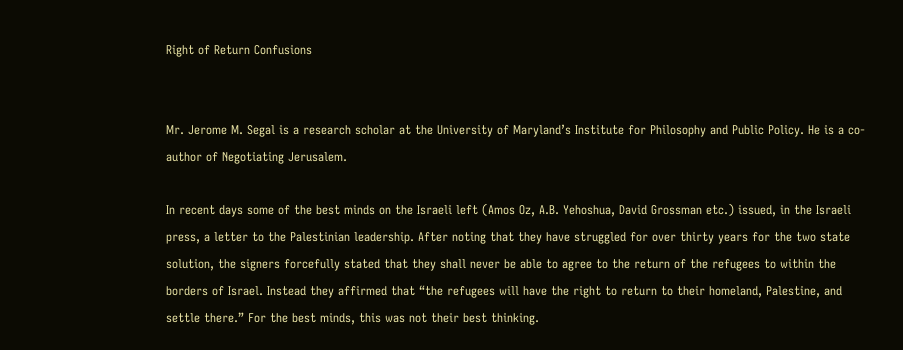Right of Return Confusions


Mr. Jerome M. Segal is a research scholar at the University of Maryland’s Institute for Philosophy and Public Policy. He is a co-author of Negotiating Jerusalem.

In recent days some of the best minds on the Israeli left (Amos Oz, A.B. Yehoshua, David Grossman etc.) issued, in the Israeli press, a letter to the Palestinian leadership. After noting that they have struggled for over thirty years for the two state solution, the signers forcefully stated that they shall never be able to agree to the return of the refugees to within the borders of Israel. Instead they affirmed that “the refugees will have the right to return to their homeland, Palestine, and settle there.” For the best minds, this was not their best thinking.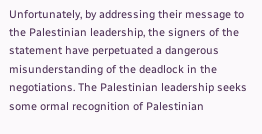Unfortunately, by addressing their message to the Palestinian leadership, the signers of the statement have perpetuated a dangerous misunderstanding of the deadlock in the negotiations. The Palestinian leadership seeks some ormal recognition of Palestinian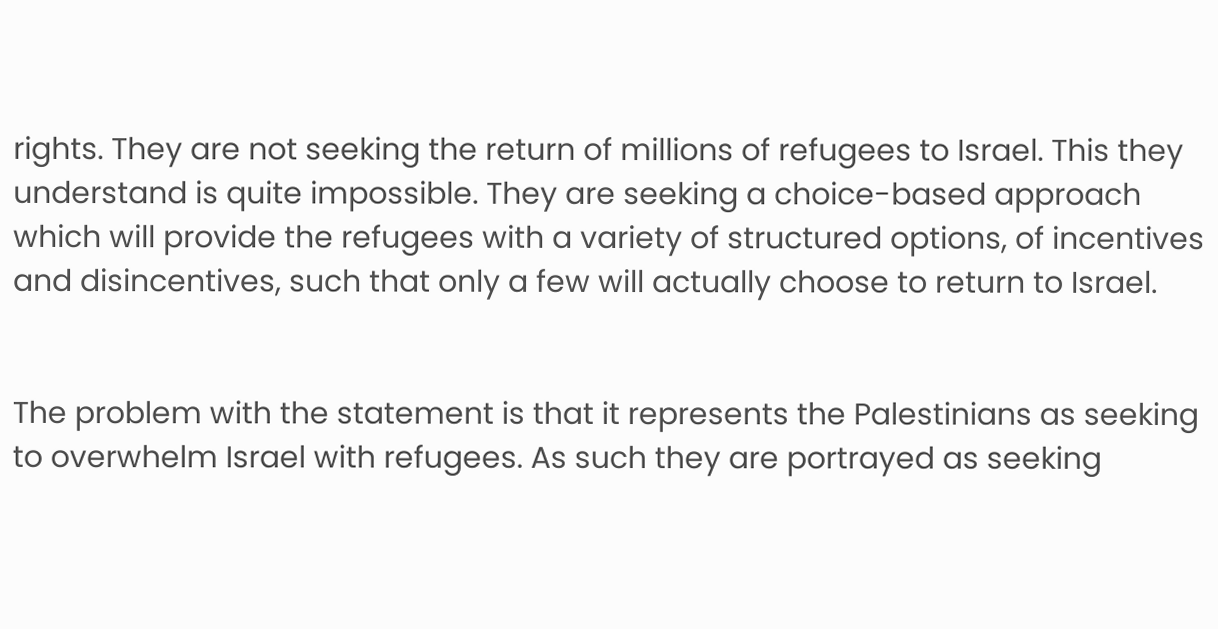rights. They are not seeking the return of millions of refugees to Israel. This they understand is quite impossible. They are seeking a choice-based approach which will provide the refugees with a variety of structured options, of incentives and disincentives, such that only a few will actually choose to return to Israel.


The problem with the statement is that it represents the Palestinians as seeking to overwhelm Israel with refugees. As such they are portrayed as seeking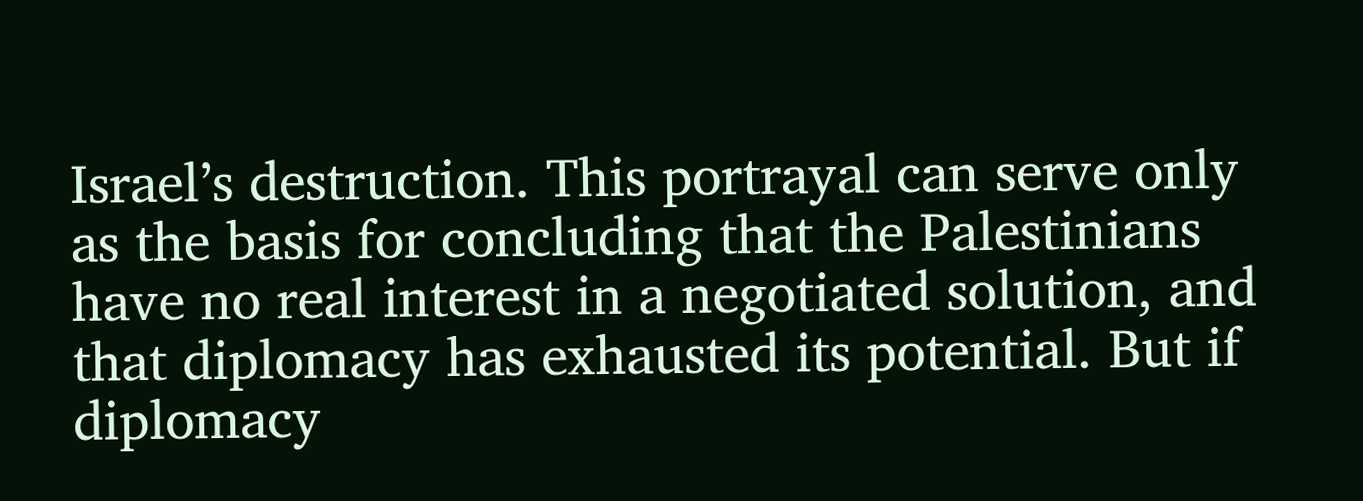Israel’s destruction. This portrayal can serve only as the basis for concluding that the Palestinians have no real interest in a negotiated solution, and that diplomacy has exhausted its potential. But if diplomacy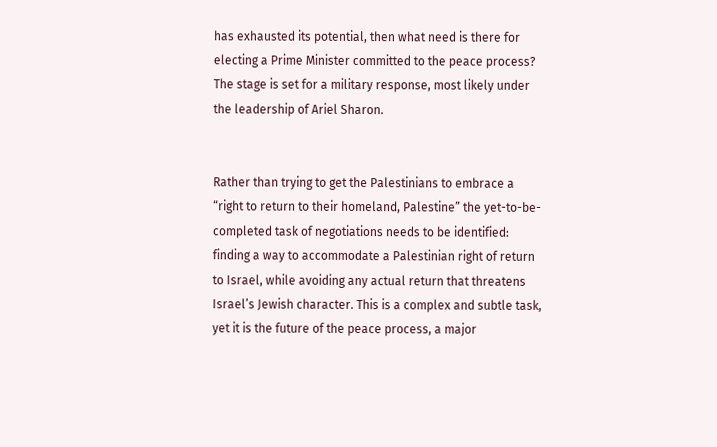has exhausted its potential, then what need is there for electing a Prime Minister committed to the peace process? The stage is set for a military response, most likely under the leadership of Ariel Sharon.


Rather than trying to get the Palestinians to embrace a “right to return to their homeland, Palestine” the yet-to-be-completed task of negotiations needs to be identified: finding a way to accommodate a Palestinian right of return to Israel, while avoiding any actual return that threatens Israel’s Jewish character. This is a complex and subtle task, yet it is the future of the peace process, a major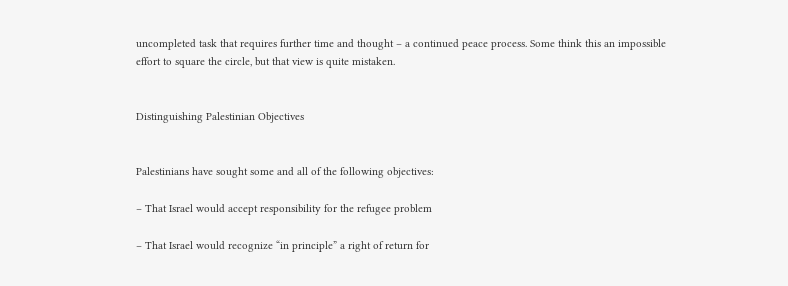uncompleted task that requires further time and thought – a continued peace process. Some think this an impossible effort to square the circle, but that view is quite mistaken.


Distinguishing Palestinian Objectives


Palestinians have sought some and all of the following objectives:

– That Israel would accept responsibility for the refugee problem

– That Israel would recognize “in principle” a right of return for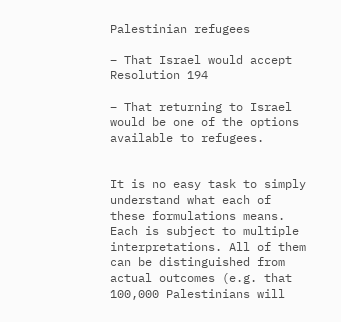Palestinian refugees

– That Israel would accept Resolution 194

– That returning to Israel would be one of the options available to refugees.


It is no easy task to simply understand what each of these formulations means. Each is subject to multiple interpretations. All of them can be distinguished from actual outcomes (e.g. that 100,000 Palestinians will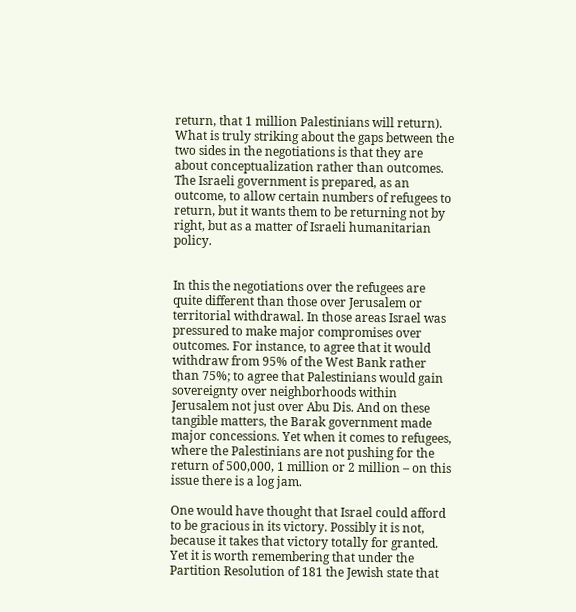return, that 1 million Palestinians will return). What is truly striking about the gaps between the two sides in the negotiations is that they are about conceptualization rather than outcomes. The Israeli government is prepared, as an outcome, to allow certain numbers of refugees to return, but it wants them to be returning not by right, but as a matter of Israeli humanitarian policy.


In this the negotiations over the refugees are quite different than those over Jerusalem or territorial withdrawal. In those areas Israel was pressured to make major compromises over outcomes. For instance, to agree that it would withdraw from 95% of the West Bank rather than 75%; to agree that Palestinians would gain sovereignty over neighborhoods within Jerusalem not just over Abu Dis. And on these tangible matters, the Barak government made major concessions. Yet when it comes to refugees, where the Palestinians are not pushing for the return of 500,000, 1 million or 2 million – on this issue there is a log jam.

One would have thought that Israel could afford to be gracious in its victory. Possibly it is not, because it takes that victory totally for granted. Yet it is worth remembering that under the Partition Resolution of 181 the Jewish state that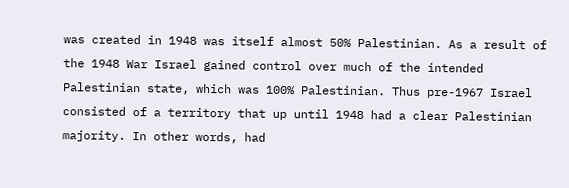was created in 1948 was itself almost 50% Palestinian. As a result of the 1948 War Israel gained control over much of the intended Palestinian state, which was 100% Palestinian. Thus pre-1967 Israel consisted of a territory that up until 1948 had a clear Palestinian majority. In other words, had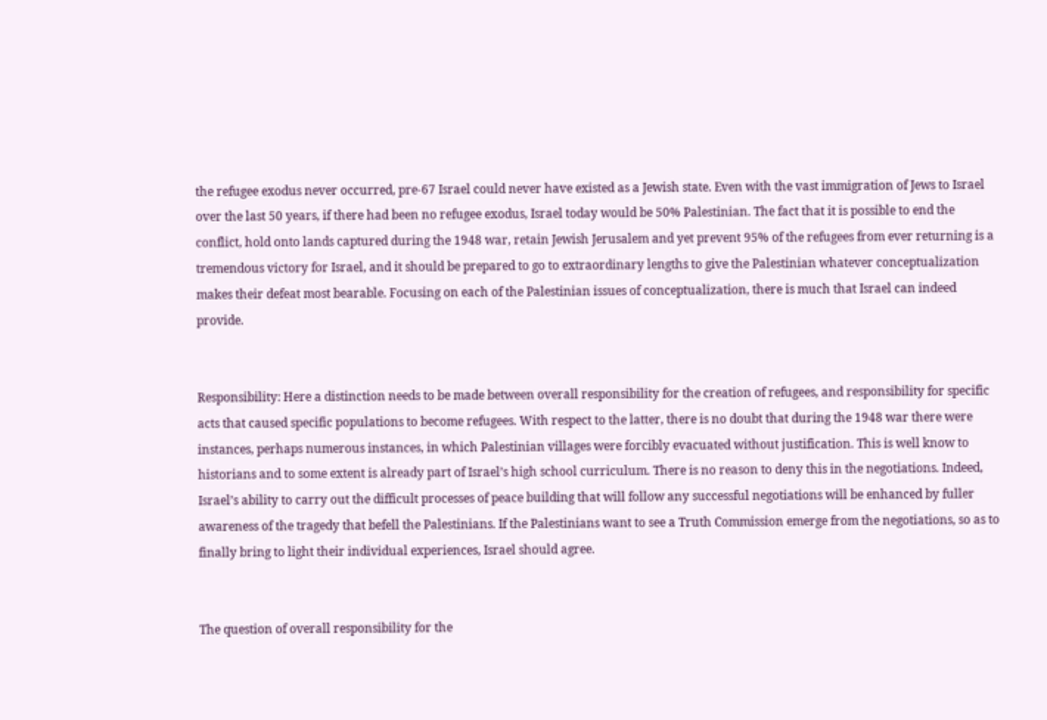the refugee exodus never occurred, pre-67 Israel could never have existed as a Jewish state. Even with the vast immigration of Jews to Israel over the last 50 years, if there had been no refugee exodus, Israel today would be 50% Palestinian. The fact that it is possible to end the conflict, hold onto lands captured during the 1948 war, retain Jewish Jerusalem and yet prevent 95% of the refugees from ever returning is a tremendous victory for Israel, and it should be prepared to go to extraordinary lengths to give the Palestinian whatever conceptualization makes their defeat most bearable. Focusing on each of the Palestinian issues of conceptualization, there is much that Israel can indeed provide.


Responsibility: Here a distinction needs to be made between overall responsibility for the creation of refugees, and responsibility for specific acts that caused specific populations to become refugees. With respect to the latter, there is no doubt that during the 1948 war there were instances, perhaps numerous instances, in which Palestinian villages were forcibly evacuated without justification. This is well know to historians and to some extent is already part of Israel’s high school curriculum. There is no reason to deny this in the negotiations. Indeed, Israel’s ability to carry out the difficult processes of peace building that will follow any successful negotiations will be enhanced by fuller awareness of the tragedy that befell the Palestinians. If the Palestinians want to see a Truth Commission emerge from the negotiations, so as to finally bring to light their individual experiences, Israel should agree.


The question of overall responsibility for the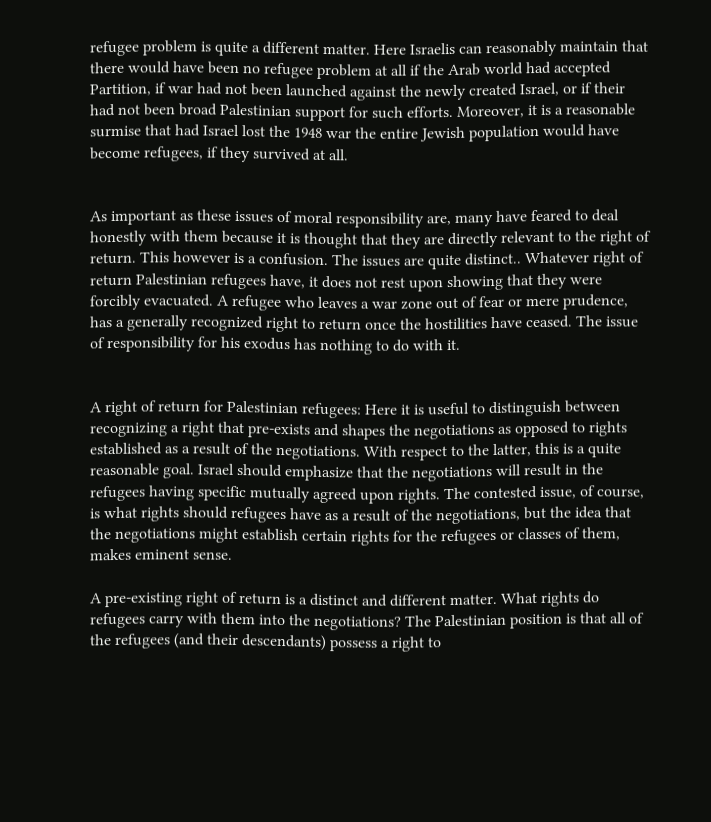refugee problem is quite a different matter. Here Israelis can reasonably maintain that there would have been no refugee problem at all if the Arab world had accepted Partition, if war had not been launched against the newly created Israel, or if their had not been broad Palestinian support for such efforts. Moreover, it is a reasonable surmise that had Israel lost the 1948 war the entire Jewish population would have become refugees, if they survived at all.


As important as these issues of moral responsibility are, many have feared to deal honestly with them because it is thought that they are directly relevant to the right of return. This however is a confusion. The issues are quite distinct.. Whatever right of return Palestinian refugees have, it does not rest upon showing that they were forcibly evacuated. A refugee who leaves a war zone out of fear or mere prudence, has a generally recognized right to return once the hostilities have ceased. The issue of responsibility for his exodus has nothing to do with it.


A right of return for Palestinian refugees: Here it is useful to distinguish between recognizing a right that pre-exists and shapes the negotiations as opposed to rights established as a result of the negotiations. With respect to the latter, this is a quite reasonable goal. Israel should emphasize that the negotiations will result in the refugees having specific mutually agreed upon rights. The contested issue, of course, is what rights should refugees have as a result of the negotiations, but the idea that the negotiations might establish certain rights for the refugees or classes of them, makes eminent sense.

A pre-existing right of return is a distinct and different matter. What rights do refugees carry with them into the negotiations? The Palestinian position is that all of the refugees (and their descendants) possess a right to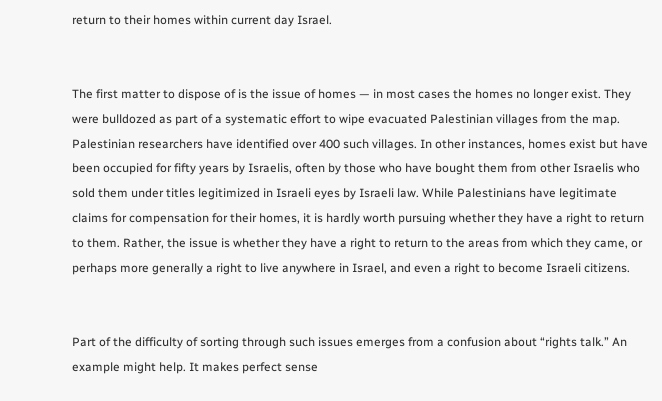return to their homes within current day Israel.


The first matter to dispose of is the issue of homes — in most cases the homes no longer exist. They were bulldozed as part of a systematic effort to wipe evacuated Palestinian villages from the map. Palestinian researchers have identified over 400 such villages. In other instances, homes exist but have been occupied for fifty years by Israelis, often by those who have bought them from other Israelis who sold them under titles legitimized in Israeli eyes by Israeli law. While Palestinians have legitimate claims for compensation for their homes, it is hardly worth pursuing whether they have a right to return to them. Rather, the issue is whether they have a right to return to the areas from which they came, or perhaps more generally a right to live anywhere in Israel, and even a right to become Israeli citizens.


Part of the difficulty of sorting through such issues emerges from a confusion about “rights talk.” An example might help. It makes perfect sense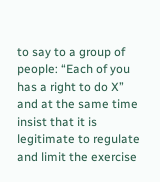to say to a group of people: “Each of you has a right to do X” and at the same time insist that it is legitimate to regulate and limit the exercise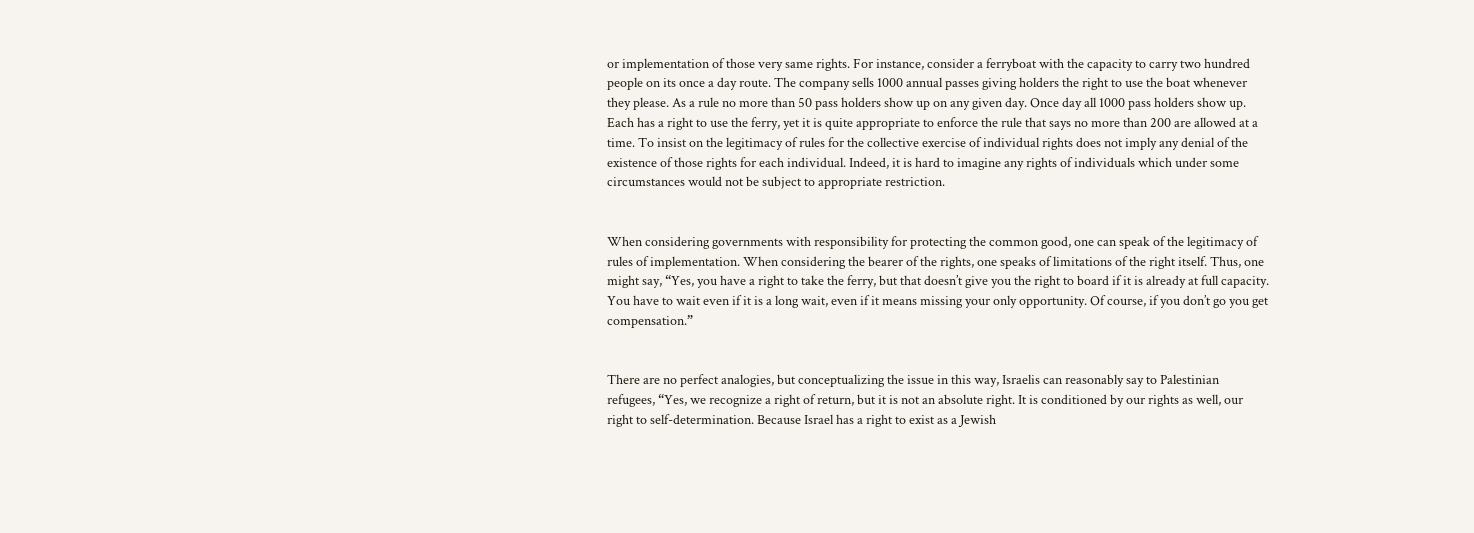or implementation of those very same rights. For instance, consider a ferryboat with the capacity to carry two hundred people on its once a day route. The company sells 1000 annual passes giving holders the right to use the boat whenever they please. As a rule no more than 50 pass holders show up on any given day. Once day all 1000 pass holders show up. Each has a right to use the ferry, yet it is quite appropriate to enforce the rule that says no more than 200 are allowed at a time. To insist on the legitimacy of rules for the collective exercise of individual rights does not imply any denial of the existence of those rights for each individual. Indeed, it is hard to imagine any rights of individuals which under some circumstances would not be subject to appropriate restriction.


When considering governments with responsibility for protecting the common good, one can speak of the legitimacy of rules of implementation. When considering the bearer of the rights, one speaks of limitations of the right itself. Thus, one might say, “Yes, you have a right to take the ferry, but that doesn’t give you the right to board if it is already at full capacity. You have to wait even if it is a long wait, even if it means missing your only opportunity. Of course, if you don’t go you get compensation.”


There are no perfect analogies, but conceptualizing the issue in this way, Israelis can reasonably say to Palestinian refugees, “Yes, we recognize a right of return, but it is not an absolute right. It is conditioned by our rights as well, our right to self-determination. Because Israel has a right to exist as a Jewish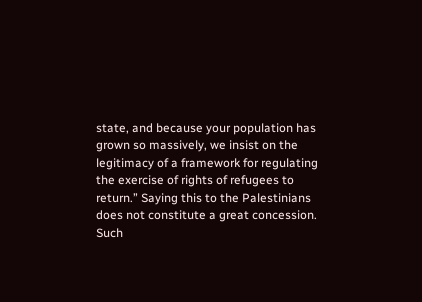state, and because your population has grown so massively, we insist on the legitimacy of a framework for regulating the exercise of rights of refugees to return.” Saying this to the Palestinians does not constitute a great concession. Such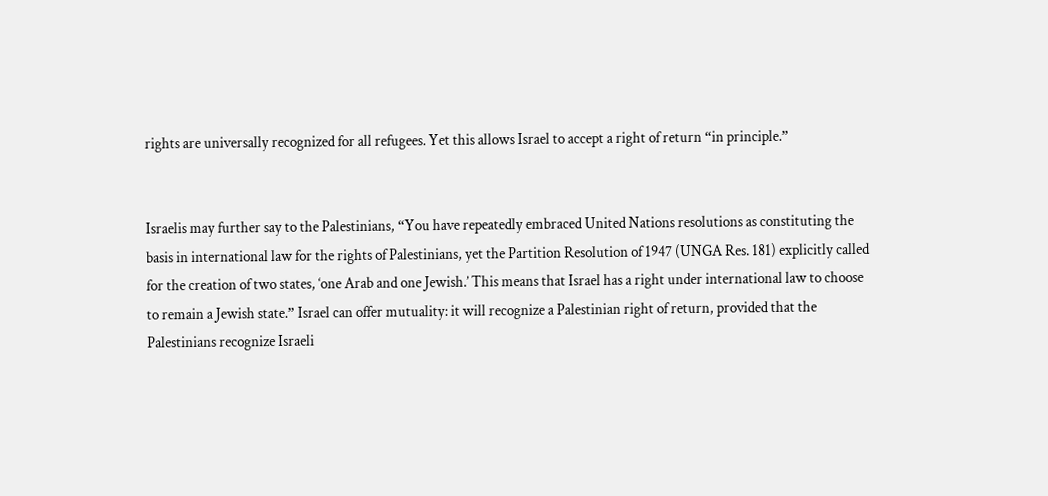rights are universally recognized for all refugees. Yet this allows Israel to accept a right of return “in principle.”


Israelis may further say to the Palestinians, “You have repeatedly embraced United Nations resolutions as constituting the basis in international law for the rights of Palestinians, yet the Partition Resolution of 1947 (UNGA Res. 181) explicitly called for the creation of two states, ‘one Arab and one Jewish.’ This means that Israel has a right under international law to choose to remain a Jewish state.” Israel can offer mutuality: it will recognize a Palestinian right of return, provided that the Palestinians recognize Israeli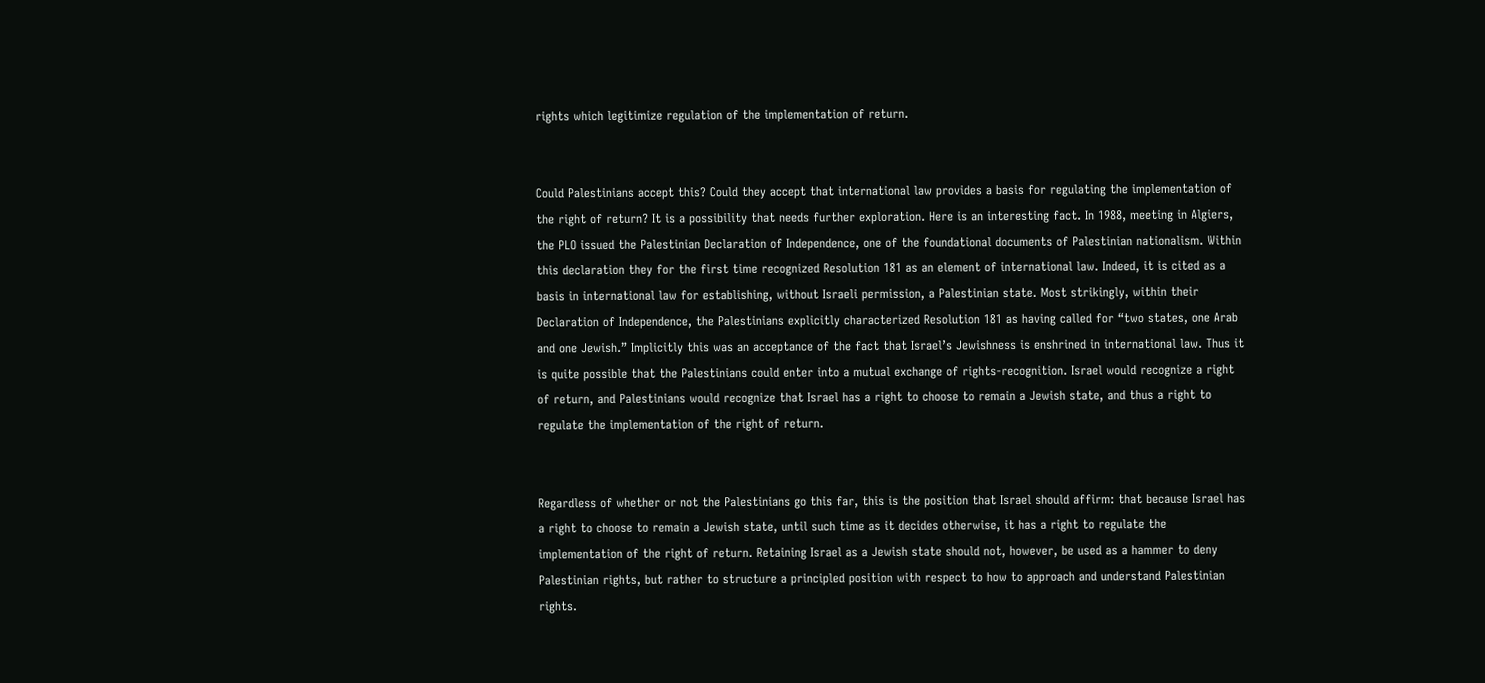rights which legitimize regulation of the implementation of return.


Could Palestinians accept this? Could they accept that international law provides a basis for regulating the implementation of the right of return? It is a possibility that needs further exploration. Here is an interesting fact. In 1988, meeting in Algiers, the PLO issued the Palestinian Declaration of Independence, one of the foundational documents of Palestinian nationalism. Within this declaration they for the first time recognized Resolution 181 as an element of international law. Indeed, it is cited as a basis in international law for establishing, without Israeli permission, a Palestinian state. Most strikingly, within their Declaration of Independence, the Palestinians explicitly characterized Resolution 181 as having called for “two states, one Arab and one Jewish.” Implicitly this was an acceptance of the fact that Israel’s Jewishness is enshrined in international law. Thus it is quite possible that the Palestinians could enter into a mutual exchange of rights-recognition. Israel would recognize a right of return, and Palestinians would recognize that Israel has a right to choose to remain a Jewish state, and thus a right to regulate the implementation of the right of return.


Regardless of whether or not the Palestinians go this far, this is the position that Israel should affirm: that because Israel has a right to choose to remain a Jewish state, until such time as it decides otherwise, it has a right to regulate the implementation of the right of return. Retaining Israel as a Jewish state should not, however, be used as a hammer to deny Palestinian rights, but rather to structure a principled position with respect to how to approach and understand Palestinian rights.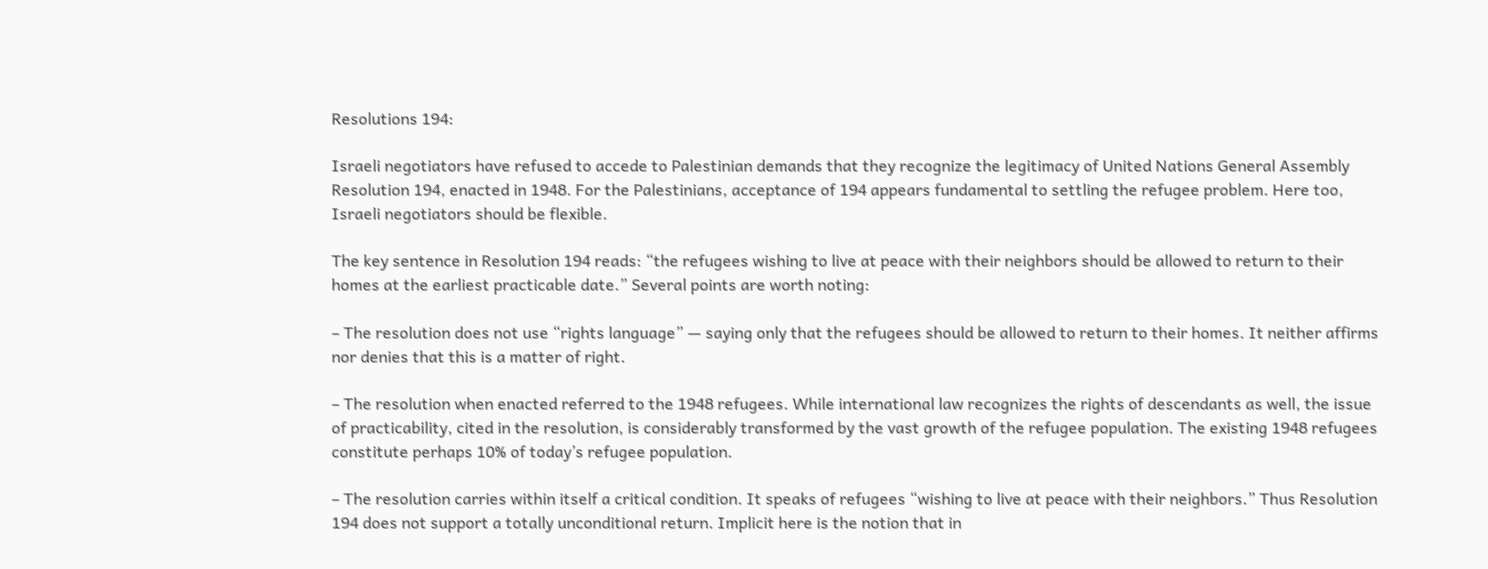Resolutions 194:

Israeli negotiators have refused to accede to Palestinian demands that they recognize the legitimacy of United Nations General Assembly Resolution 194, enacted in 1948. For the Palestinians, acceptance of 194 appears fundamental to settling the refugee problem. Here too, Israeli negotiators should be flexible.

The key sentence in Resolution 194 reads: “the refugees wishing to live at peace with their neighbors should be allowed to return to their homes at the earliest practicable date.” Several points are worth noting:

– The resolution does not use “rights language” — saying only that the refugees should be allowed to return to their homes. It neither affirms nor denies that this is a matter of right.

– The resolution when enacted referred to the 1948 refugees. While international law recognizes the rights of descendants as well, the issue of practicability, cited in the resolution, is considerably transformed by the vast growth of the refugee population. The existing 1948 refugees constitute perhaps 10% of today’s refugee population.

– The resolution carries within itself a critical condition. It speaks of refugees “wishing to live at peace with their neighbors.” Thus Resolution 194 does not support a totally unconditional return. Implicit here is the notion that in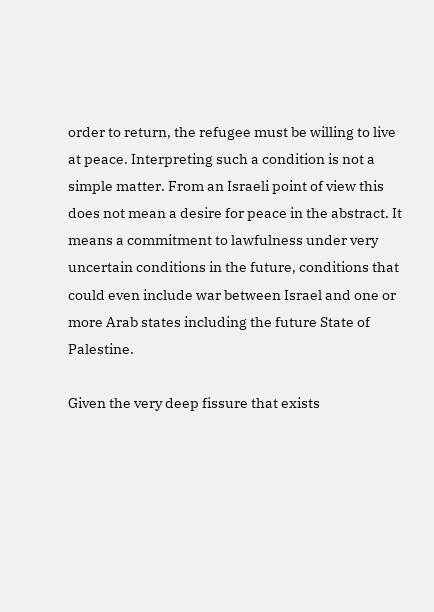order to return, the refugee must be willing to live at peace. Interpreting such a condition is not a simple matter. From an Israeli point of view this does not mean a desire for peace in the abstract. It means a commitment to lawfulness under very uncertain conditions in the future, conditions that could even include war between Israel and one or more Arab states including the future State of Palestine.

Given the very deep fissure that exists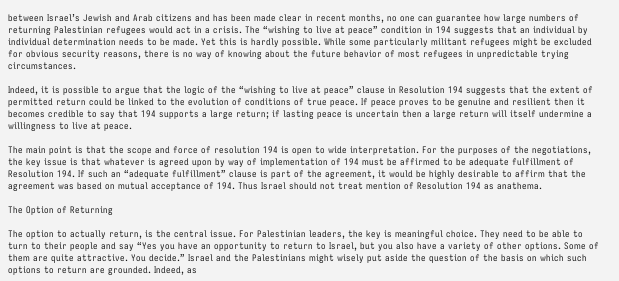between Israel’s Jewish and Arab citizens and has been made clear in recent months, no one can guarantee how large numbers of returning Palestinian refugees would act in a crisis. The “wishing to live at peace” condition in 194 suggests that an individual by individual determination needs to be made. Yet this is hardly possible. While some particularly militant refugees might be excluded for obvious security reasons, there is no way of knowing about the future behavior of most refugees in unpredictable trying circumstances.

Indeed, it is possible to argue that the logic of the “wishing to live at peace” clause in Resolution 194 suggests that the extent of permitted return could be linked to the evolution of conditions of true peace. If peace proves to be genuine and resilient then it becomes credible to say that 194 supports a large return; if lasting peace is uncertain then a large return will itself undermine a willingness to live at peace.

The main point is that the scope and force of resolution 194 is open to wide interpretation. For the purposes of the negotiations, the key issue is that whatever is agreed upon by way of implementation of 194 must be affirmed to be adequate fulfillment of Resolution 194. If such an “adequate fulfillment” clause is part of the agreement, it would be highly desirable to affirm that the agreement was based on mutual acceptance of 194. Thus Israel should not treat mention of Resolution 194 as anathema.

The Option of Returning

The option to actually return, is the central issue. For Palestinian leaders, the key is meaningful choice. They need to be able to turn to their people and say “Yes you have an opportunity to return to Israel, but you also have a variety of other options. Some of them are quite attractive. You decide.” Israel and the Palestinians might wisely put aside the question of the basis on which such options to return are grounded. Indeed, as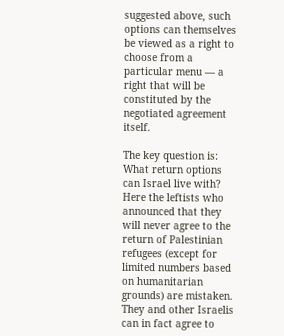suggested above, such options can themselves be viewed as a right to choose from a particular menu — a right that will be constituted by the negotiated agreement itself.

The key question is: What return options can Israel live with? Here the leftists who announced that they will never agree to the return of Palestinian refugees (except for limited numbers based on humanitarian grounds) are mistaken. They and other Israelis can in fact agree to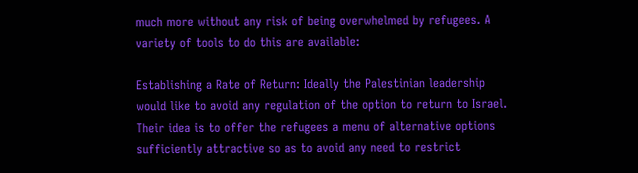much more without any risk of being overwhelmed by refugees. A variety of tools to do this are available:

Establishing a Rate of Return: Ideally the Palestinian leadership would like to avoid any regulation of the option to return to Israel. Their idea is to offer the refugees a menu of alternative options sufficiently attractive so as to avoid any need to restrict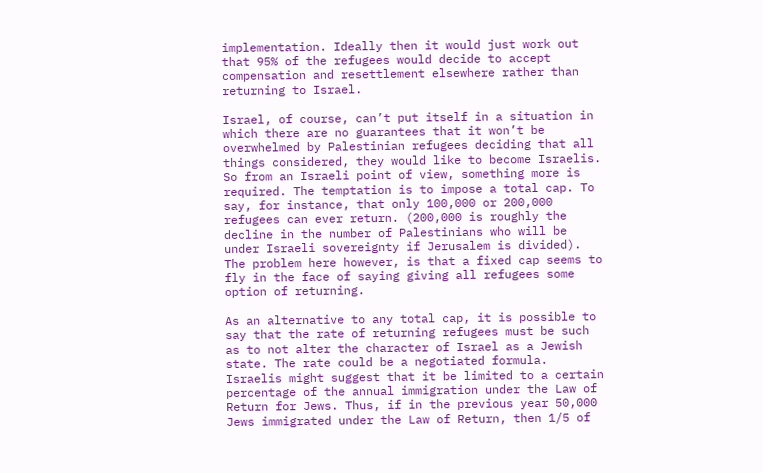implementation. Ideally then it would just work out that 95% of the refugees would decide to accept compensation and resettlement elsewhere rather than returning to Israel.

Israel, of course, can’t put itself in a situation in which there are no guarantees that it won’t be overwhelmed by Palestinian refugees deciding that all things considered, they would like to become Israelis. So from an Israeli point of view, something more is required. The temptation is to impose a total cap. To say, for instance, that only 100,000 or 200,000 refugees can ever return. (200,000 is roughly the decline in the number of Palestinians who will be under Israeli sovereignty if Jerusalem is divided). The problem here however, is that a fixed cap seems to fly in the face of saying giving all refugees some option of returning.

As an alternative to any total cap, it is possible to say that the rate of returning refugees must be such as to not alter the character of Israel as a Jewish state. The rate could be a negotiated formula. Israelis might suggest that it be limited to a certain percentage of the annual immigration under the Law of Return for Jews. Thus, if in the previous year 50,000 Jews immigrated under the Law of Return, then 1/5 of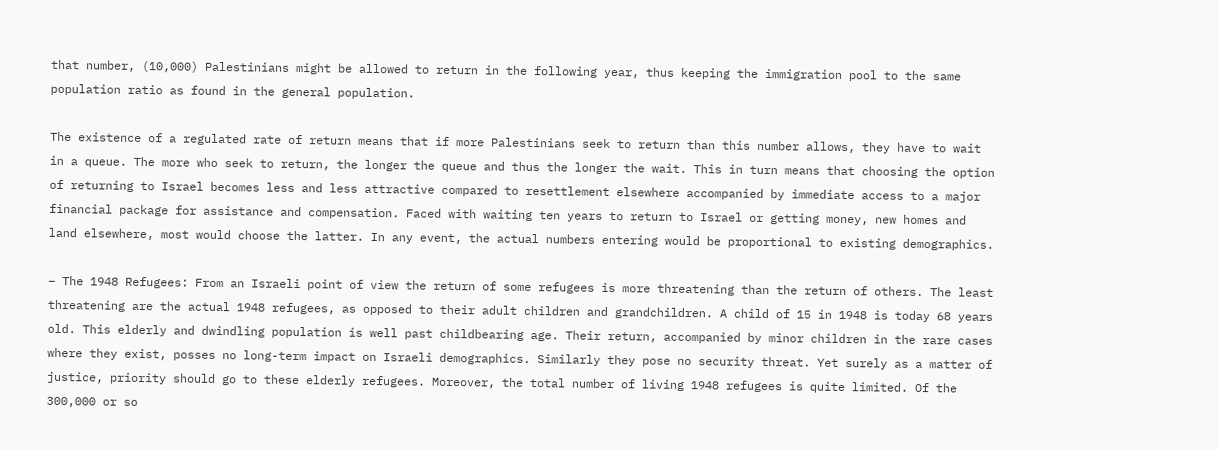that number, (10,000) Palestinians might be allowed to return in the following year, thus keeping the immigration pool to the same population ratio as found in the general population.

The existence of a regulated rate of return means that if more Palestinians seek to return than this number allows, they have to wait in a queue. The more who seek to return, the longer the queue and thus the longer the wait. This in turn means that choosing the option of returning to Israel becomes less and less attractive compared to resettlement elsewhere accompanied by immediate access to a major financial package for assistance and compensation. Faced with waiting ten years to return to Israel or getting money, new homes and land elsewhere, most would choose the latter. In any event, the actual numbers entering would be proportional to existing demographics.

– The 1948 Refugees: From an Israeli point of view the return of some refugees is more threatening than the return of others. The least threatening are the actual 1948 refugees, as opposed to their adult children and grandchildren. A child of 15 in 1948 is today 68 years old. This elderly and dwindling population is well past childbearing age. Their return, accompanied by minor children in the rare cases where they exist, posses no long-term impact on Israeli demographics. Similarly they pose no security threat. Yet surely as a matter of justice, priority should go to these elderly refugees. Moreover, the total number of living 1948 refugees is quite limited. Of the 300,000 or so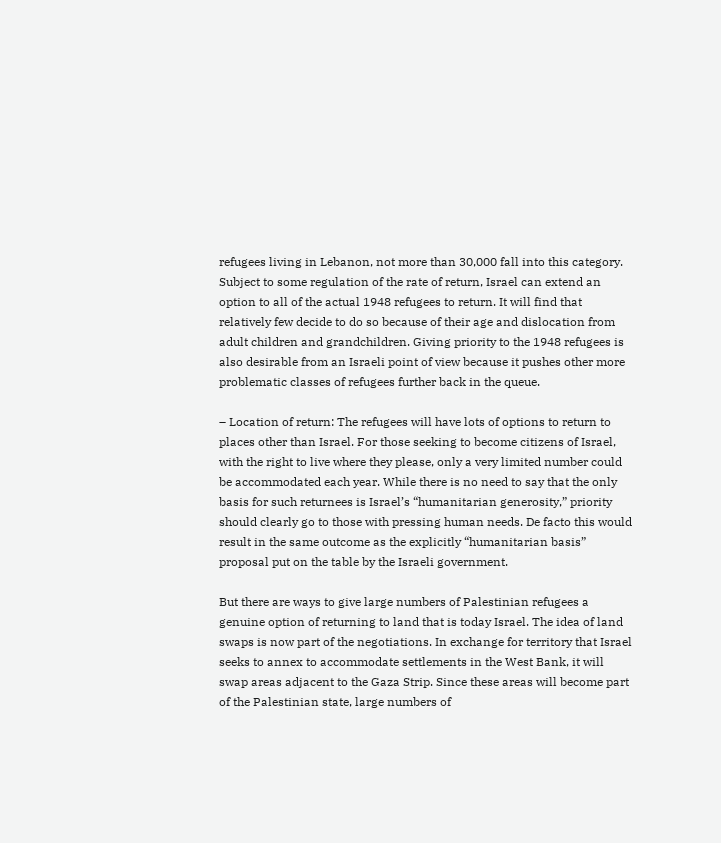refugees living in Lebanon, not more than 30,000 fall into this category. Subject to some regulation of the rate of return, Israel can extend an option to all of the actual 1948 refugees to return. It will find that relatively few decide to do so because of their age and dislocation from adult children and grandchildren. Giving priority to the 1948 refugees is also desirable from an Israeli point of view because it pushes other more problematic classes of refugees further back in the queue.

– Location of return: The refugees will have lots of options to return to places other than Israel. For those seeking to become citizens of Israel, with the right to live where they please, only a very limited number could be accommodated each year. While there is no need to say that the only basis for such returnees is Israel’s “humanitarian generosity,” priority should clearly go to those with pressing human needs. De facto this would result in the same outcome as the explicitly “humanitarian basis” proposal put on the table by the Israeli government.

But there are ways to give large numbers of Palestinian refugees a genuine option of returning to land that is today Israel. The idea of land swaps is now part of the negotiations. In exchange for territory that Israel seeks to annex to accommodate settlements in the West Bank, it will swap areas adjacent to the Gaza Strip. Since these areas will become part of the Palestinian state, large numbers of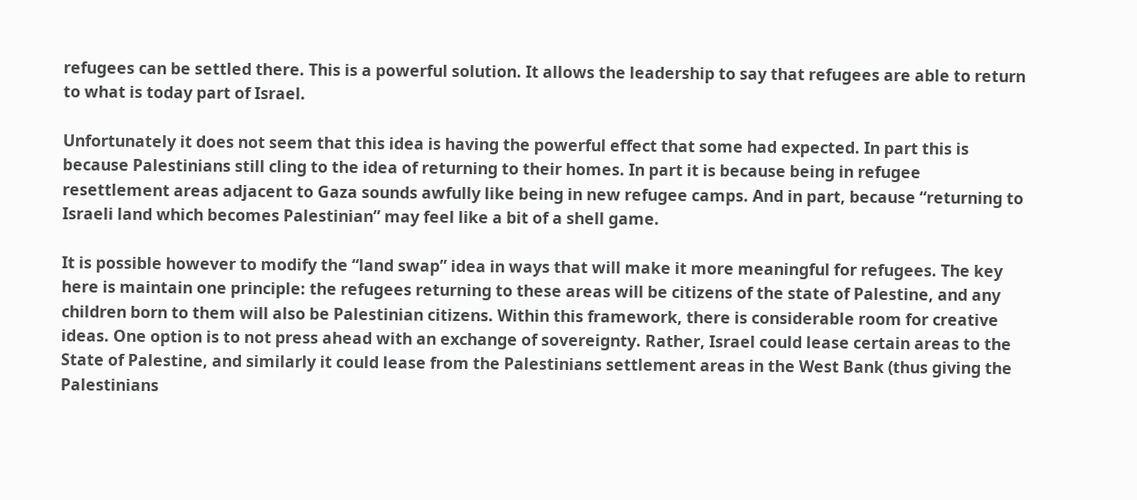refugees can be settled there. This is a powerful solution. It allows the leadership to say that refugees are able to return to what is today part of Israel.

Unfortunately it does not seem that this idea is having the powerful effect that some had expected. In part this is because Palestinians still cling to the idea of returning to their homes. In part it is because being in refugee resettlement areas adjacent to Gaza sounds awfully like being in new refugee camps. And in part, because “returning to Israeli land which becomes Palestinian” may feel like a bit of a shell game.

It is possible however to modify the “land swap” idea in ways that will make it more meaningful for refugees. The key here is maintain one principle: the refugees returning to these areas will be citizens of the state of Palestine, and any children born to them will also be Palestinian citizens. Within this framework, there is considerable room for creative ideas. One option is to not press ahead with an exchange of sovereignty. Rather, Israel could lease certain areas to the State of Palestine, and similarly it could lease from the Palestinians settlement areas in the West Bank (thus giving the Palestinians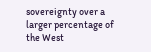sovereignty over a larger percentage of the West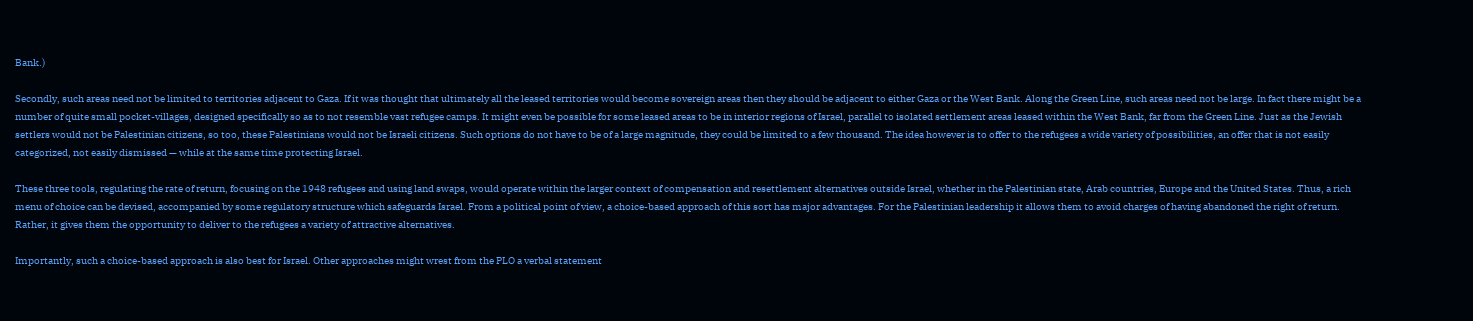Bank.)

Secondly, such areas need not be limited to territories adjacent to Gaza. If it was thought that ultimately all the leased territories would become sovereign areas then they should be adjacent to either Gaza or the West Bank. Along the Green Line, such areas need not be large. In fact there might be a number of quite small pocket-villages, designed specifically so as to not resemble vast refugee camps. It might even be possible for some leased areas to be in interior regions of Israel, parallel to isolated settlement areas leased within the West Bank, far from the Green Line. Just as the Jewish settlers would not be Palestinian citizens, so too, these Palestinians would not be Israeli citizens. Such options do not have to be of a large magnitude, they could be limited to a few thousand. The idea however is to offer to the refugees a wide variety of possibilities, an offer that is not easily categorized, not easily dismissed — while at the same time protecting Israel.

These three tools, regulating the rate of return, focusing on the 1948 refugees and using land swaps, would operate within the larger context of compensation and resettlement alternatives outside Israel, whether in the Palestinian state, Arab countries, Europe and the United States. Thus, a rich menu of choice can be devised, accompanied by some regulatory structure which safeguards Israel. From a political point of view, a choice-based approach of this sort has major advantages. For the Palestinian leadership it allows them to avoid charges of having abandoned the right of return. Rather, it gives them the opportunity to deliver to the refugees a variety of attractive alternatives.

Importantly, such a choice-based approach is also best for Israel. Other approaches might wrest from the PLO a verbal statement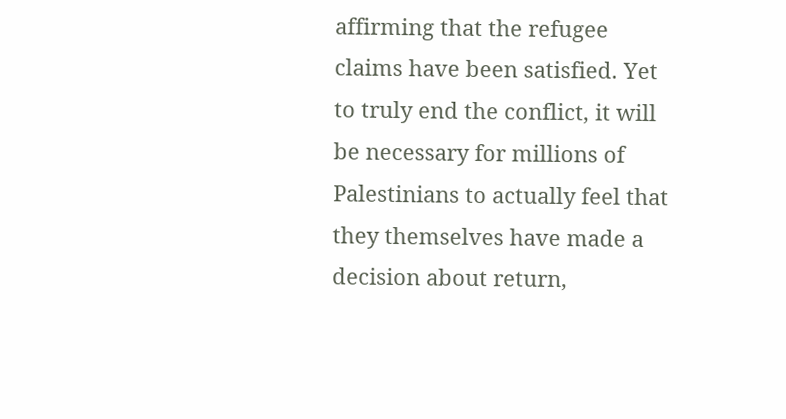affirming that the refugee claims have been satisfied. Yet to truly end the conflict, it will be necessary for millions of Palestinians to actually feel that they themselves have made a decision about return,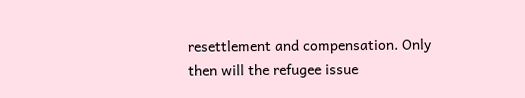resettlement and compensation. Only then will the refugee issue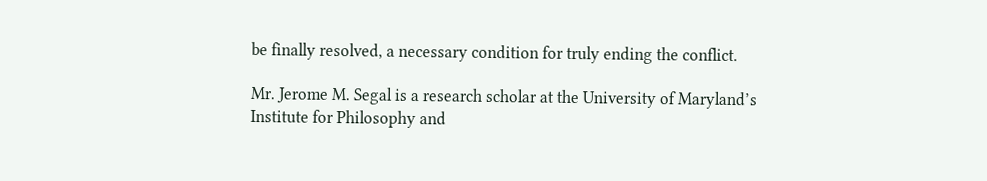be finally resolved, a necessary condition for truly ending the conflict.

Mr. Jerome M. Segal is a research scholar at the University of Maryland’s Institute for Philosophy and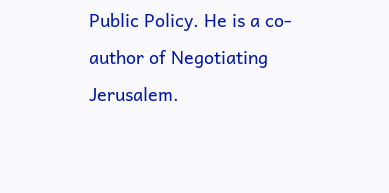Public Policy. He is a co-author of Negotiating Jerusalem.